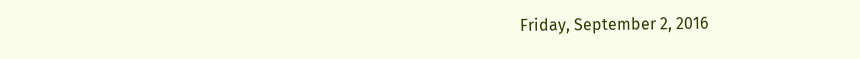Friday, September 2, 2016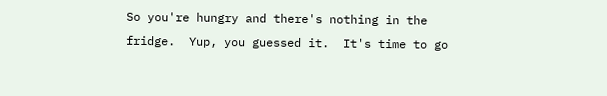So you're hungry and there's nothing in the fridge.  Yup, you guessed it.  It's time to go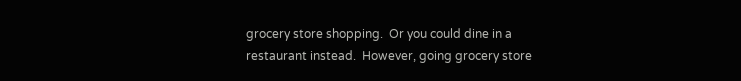grocery store shopping.  Or you could dine in a restaurant instead.  However, going grocery store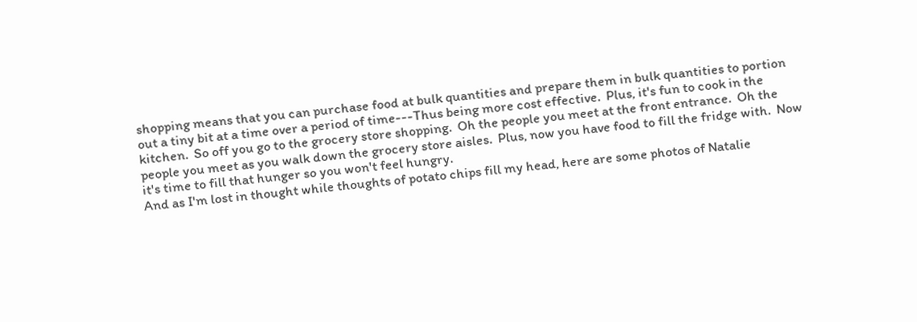shopping means that you can purchase food at bulk quantities and prepare them in bulk quantities to portion out a tiny bit at a time over a period of time---Thus being more cost effective.  Plus, it's fun to cook in the kitchen.  So off you go to the grocery store shopping.  Oh the people you meet at the front entrance.  Oh the people you meet as you walk down the grocery store aisles.  Plus, now you have food to fill the fridge with.  Now it's time to fill that hunger so you won't feel hungry.
And as I'm lost in thought while thoughts of potato chips fill my head, here are some photos of Natalie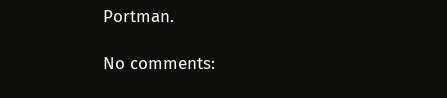Portman.

No comments: